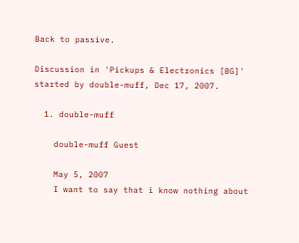Back to passive.

Discussion in 'Pickups & Electronics [BG]' started by double-muff, Dec 17, 2007.

  1. double-muff

    double-muff Guest

    May 5, 2007
    I want to say that i know nothing about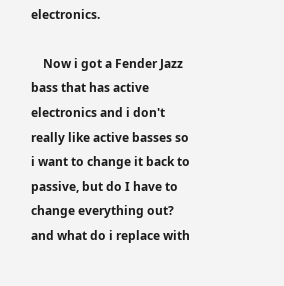electronics.

    Now i got a Fender Jazz bass that has active electronics and i don't really like active basses so i want to change it back to passive, but do I have to change everything out? and what do i replace with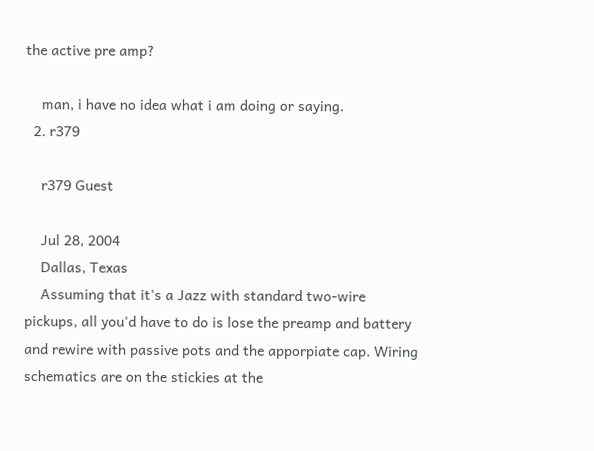the active pre amp?

    man, i have no idea what i am doing or saying.
  2. r379

    r379 Guest

    Jul 28, 2004
    Dallas, Texas
    Assuming that it's a Jazz with standard two-wire pickups, all you'd have to do is lose the preamp and battery and rewire with passive pots and the apporpiate cap. Wiring schematics are on the stickies at the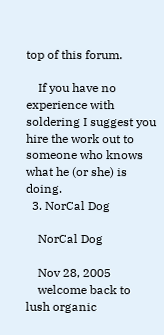top of this forum.

    If you have no experience with soldering I suggest you hire the work out to someone who knows what he (or she) is doing.
  3. NorCal Dog

    NorCal Dog

    Nov 28, 2005
    welcome back to lush organic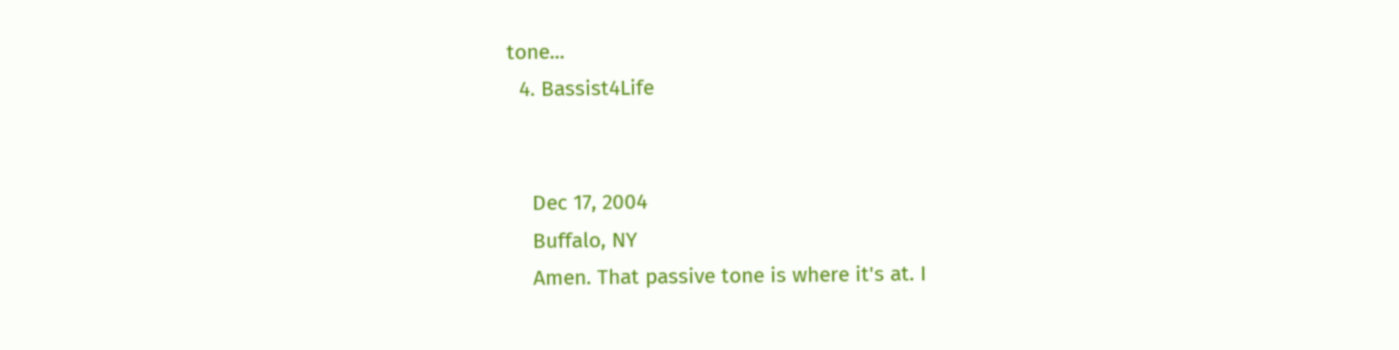tone...
  4. Bassist4Life


    Dec 17, 2004
    Buffalo, NY
    Amen. That passive tone is where it's at. I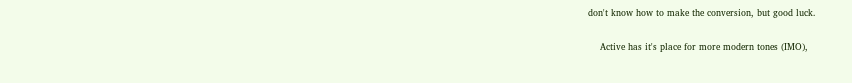don't know how to make the conversion, but good luck.

    Active has it's place for more modern tones (IMO),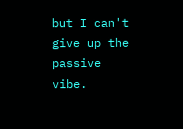but I can't give up the passive vibe.